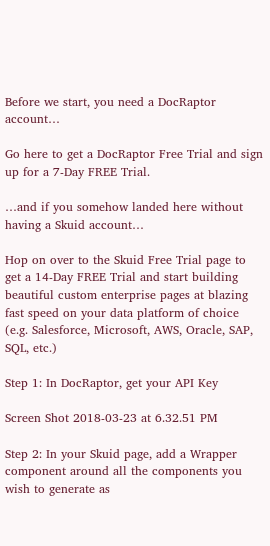Before we start, you need a DocRaptor account…

Go here to get a DocRaptor Free Trial and sign up for a 7-Day FREE Trial.

…and if you somehow landed here without having a Skuid account…

Hop on over to the Skuid Free Trial page to get a 14-Day FREE Trial and start building beautiful custom enterprise pages at blazing fast speed on your data platform of choice (e.g. Salesforce, Microsoft, AWS, Oracle, SAP, SQL, etc.)

Step 1: In DocRaptor, get your API Key

Screen Shot 2018-03-23 at 6.32.51 PM

Step 2: In your Skuid page, add a Wrapper component around all the components you wish to generate as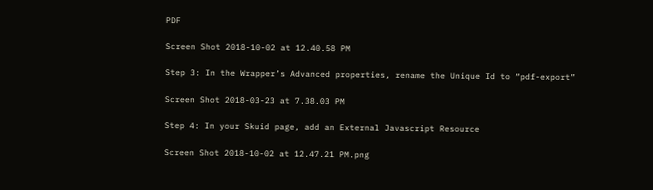PDF

Screen Shot 2018-10-02 at 12.40.58 PM

Step 3: In the Wrapper’s Advanced properties, rename the Unique Id to “pdf-export”

Screen Shot 2018-03-23 at 7.38.03 PM

Step 4: In your Skuid page, add an External Javascript Resource

Screen Shot 2018-10-02 at 12.47.21 PM.png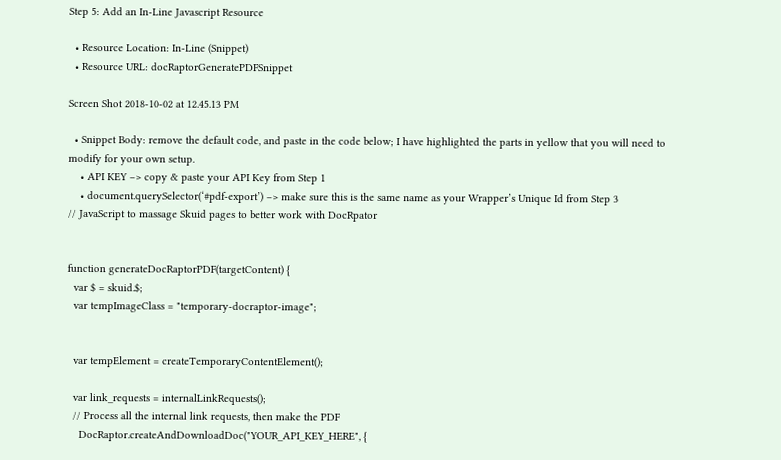Step 5: Add an In-Line Javascript Resource

  • Resource Location: In-Line (Snippet)
  • Resource URL: docRaptorGeneratePDFSnippet

Screen Shot 2018-10-02 at 12.45.13 PM

  • Snippet Body: remove the default code, and paste in the code below; I have highlighted the parts in yellow that you will need to modify for your own setup.
    • API KEY –> copy & paste your API Key from Step 1
    • document.querySelector(‘#pdf-export’) –> make sure this is the same name as your Wrapper’s Unique Id from Step 3
// JavaScript to massage Skuid pages to better work with DocRpator


function generateDocRaptorPDF(targetContent) {
  var $ = skuid.$;
  var tempImageClass = "temporary-docraptor-image";


  var tempElement = createTemporaryContentElement();

  var link_requests = internalLinkRequests();
  // Process all the internal link requests, then make the PDF
    DocRaptor.createAndDownloadDoc("YOUR_API_KEY_HERE", {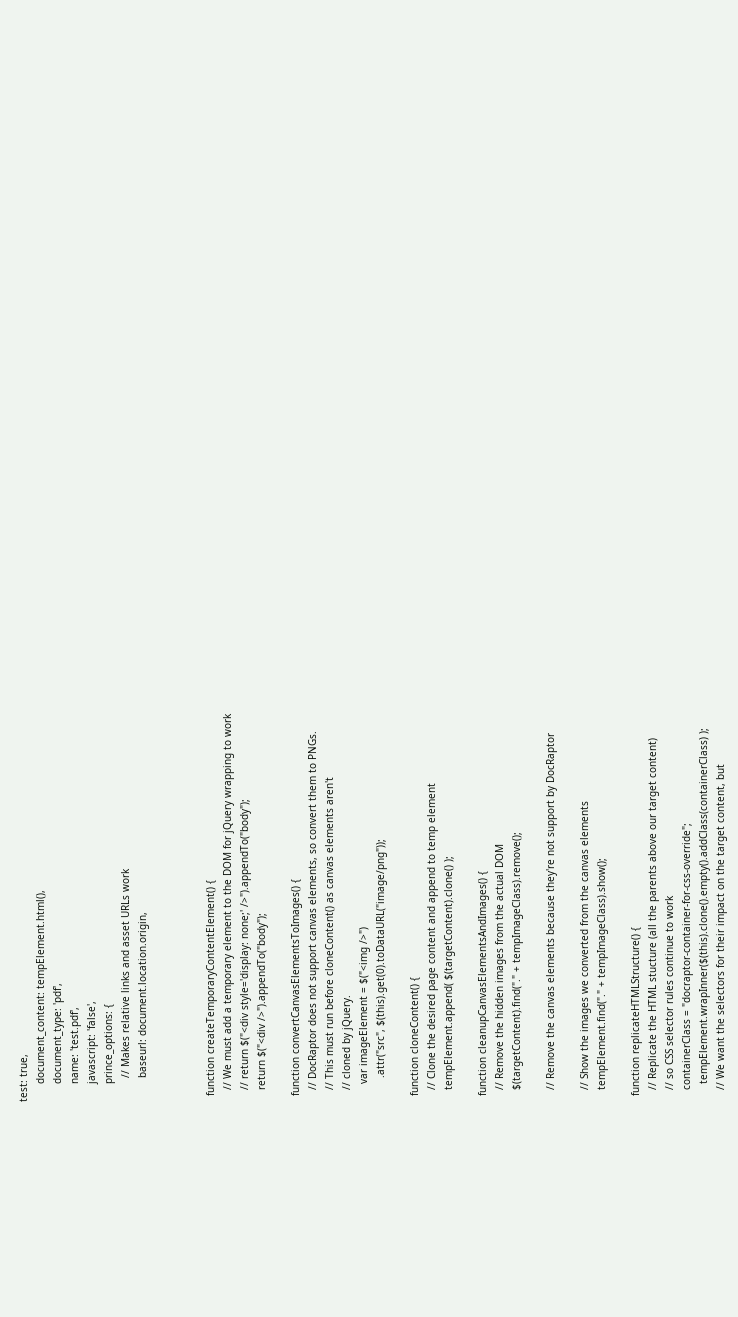test: true,
      document_content: tempElement.html(),
      document_type: 'pdf',
      name: 'test.pdf',
      javascript: 'false',
      prince_options: {
        // Makes relative links and asset URLs work
        baseurl: document.location.origin,



  function createTemporaryContentElement() {
    // We must add a temporary element to the DOM for jQuery wrapping to work
    // return $("<div style='display: none;' />").appendTo("body");
    return $("<div />").appendTo("body");

  function convertCanvasElementsToImages() {
    // DocRaptor does not support canvas elements, so convert them to PNGs.
    // This must run before cloneContent() as canvas elements aren't
    // cloned by jQuery.
      var imageElement = $("<img />")
        .attr("src", $(this).get(0).toDataURL("image/png"));

  function cloneContent() {
    // Clone the desired page content and append to temp element
    tempElement.append( $(targetContent).clone() );

  function cleanupCanvasElementsAndImages() {
    // Remove the hidden images from the actual DOM
    $(targetContent).find("." + tempImageClass).remove();

    // Remove the canvas elements because they're not support by DocRaptor

    // Show the images we converted from the canvas elements
    tempElement.find("." + tempImageClass).show();

  function replicateHTMLStructure() {
    // Replicate the HTML stucture (all the parents above our target content)
    // so CSS selector rules continue to work
    containerClass = "docraptor-container-for-css-override";
      tempElement.wrapInner($(this).clone().empty().addClass(containerClass) );
    // We want the selectors for their impact on the target content, but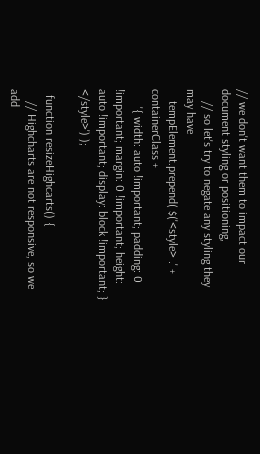// we don't want them to impact our document styling or positioning,
    // so let's try to negate any styling they may have
    tempElement.prepend( $('<style> .' + containerClass +
      '{ width: auto !important; padding: 0 !important; margin: 0 !important; height: auto !important; display: block !important; } </style>') );

  function resizeHighcarts() {
    // Highcharts are not responsive, so we add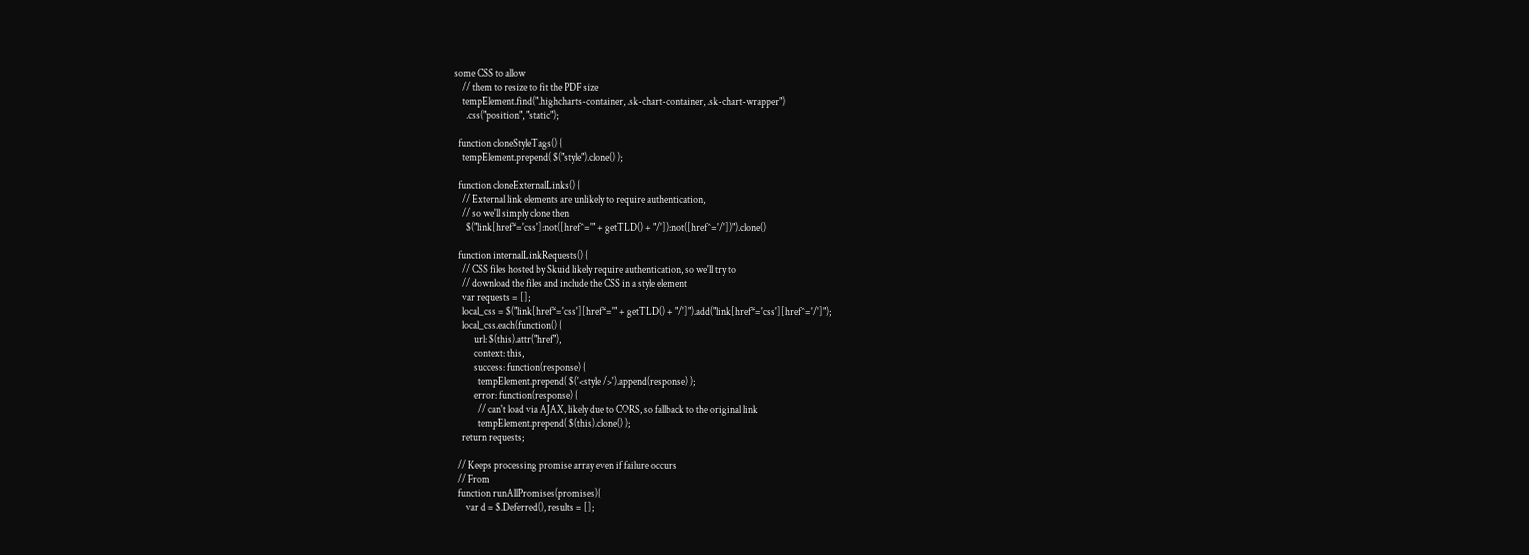some CSS to allow
    // them to resize to fit the PDF size
    tempElement.find(".highcharts-container, .sk-chart-container, .sk-chart-wrapper")
      .css("position", "static");

  function cloneStyleTags() {
    tempElement.prepend( $("style").clone() );

  function cloneExternalLinks() {
    // External link elements are unlikely to require authentication,
    // so we'll simply clone then
      $("link[href*='css']:not([href^='" + getTLD() + "/']):not([href^='/'])").clone()

  function internalLinkRequests() {
    // CSS files hosted by Skuid likely require authentication, so we'll try to
    // download the files and include the CSS in a style element
    var requests = [];
    local_css = $("link[href*='css'][href*='" + getTLD() + "/']").add("link[href*='css'][href^='/']");
    local_css.each(function() {
          url: $(this).attr("href"),
          context: this,
          success: function(response) {
            tempElement.prepend( $('<style />').append(response) );
          error: function(response) {
            // can't load via AJAX, likely due to CORS, so fallback to the original link
            tempElement.prepend( $(this).clone() );
    return requests;

  // Keeps processing promise array even if failure occurs
  // From
  function runAllPromises(promises){
      var d = $.Deferred(), results = [];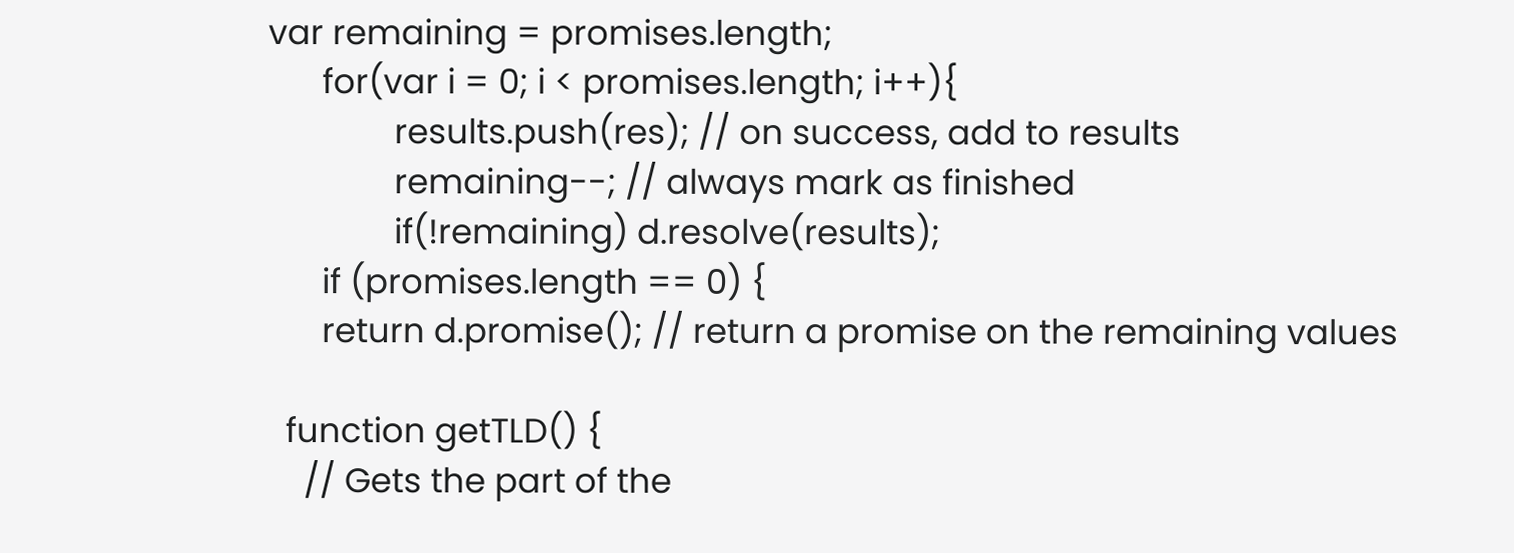var remaining = promises.length;
      for(var i = 0; i < promises.length; i++){
              results.push(res); // on success, add to results
              remaining--; // always mark as finished
              if(!remaining) d.resolve(results);
      if (promises.length == 0) {
      return d.promise(); // return a promise on the remaining values

  function getTLD() {
    // Gets the part of the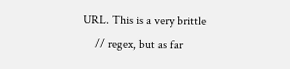URL. This is a very brittle
    // regex, but as far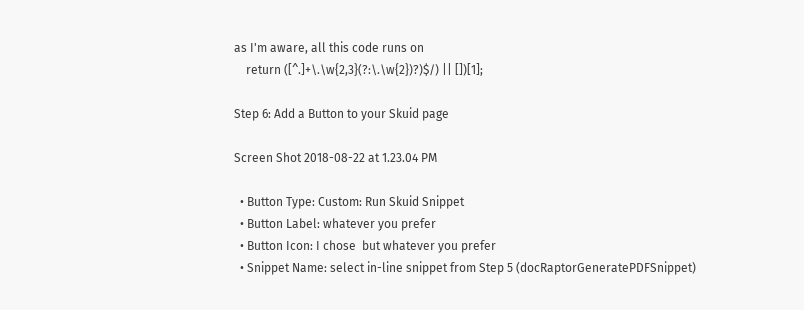as I'm aware, all this code runs on
    return ([^.]+\.\w{2,3}(?:\.\w{2})?)$/) || [])[1];

Step 6: Add a Button to your Skuid page

Screen Shot 2018-08-22 at 1.23.04 PM

  • Button Type: Custom: Run Skuid Snippet
  • Button Label: whatever you prefer
  • Button Icon: I chose  but whatever you prefer
  • Snippet Name: select in-line snippet from Step 5 (docRaptorGeneratePDFSnippet)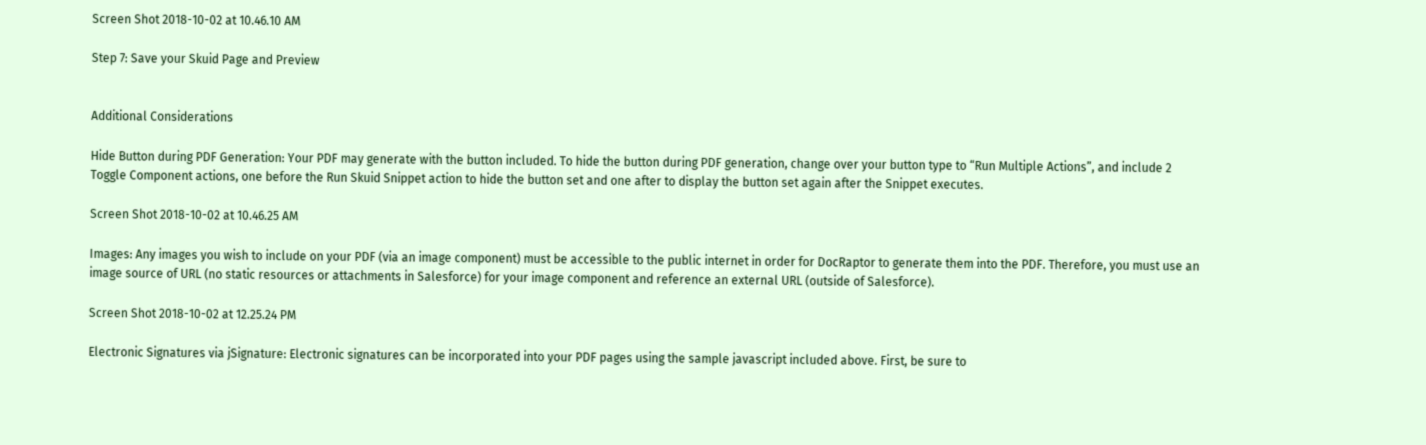Screen Shot 2018-10-02 at 10.46.10 AM

Step 7: Save your Skuid Page and Preview


Additional Considerations

Hide Button during PDF Generation: Your PDF may generate with the button included. To hide the button during PDF generation, change over your button type to “Run Multiple Actions”, and include 2 Toggle Component actions, one before the Run Skuid Snippet action to hide the button set and one after to display the button set again after the Snippet executes.

Screen Shot 2018-10-02 at 10.46.25 AM

Images: Any images you wish to include on your PDF (via an image component) must be accessible to the public internet in order for DocRaptor to generate them into the PDF. Therefore, you must use an image source of URL (no static resources or attachments in Salesforce) for your image component and reference an external URL (outside of Salesforce).

Screen Shot 2018-10-02 at 12.25.24 PM

Electronic Signatures via jSignature: Electronic signatures can be incorporated into your PDF pages using the sample javascript included above. First, be sure to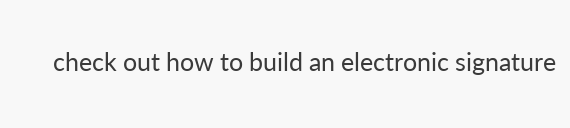check out how to build an electronic signature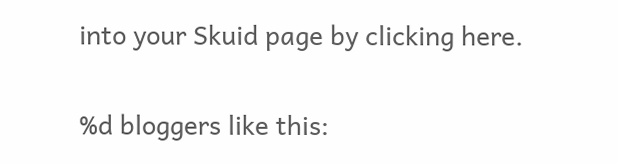into your Skuid page by clicking here.

%d bloggers like this: